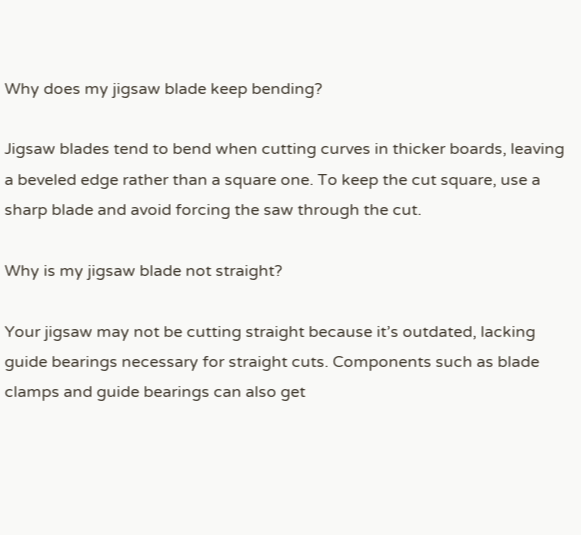Why does my jigsaw blade keep bending?

Jigsaw blades tend to bend when cutting curves in thicker boards, leaving a beveled edge rather than a square one. To keep the cut square, use a sharp blade and avoid forcing the saw through the cut.

Why is my jigsaw blade not straight?

Your jigsaw may not be cutting straight because it’s outdated, lacking guide bearings necessary for straight cuts. Components such as blade clamps and guide bearings can also get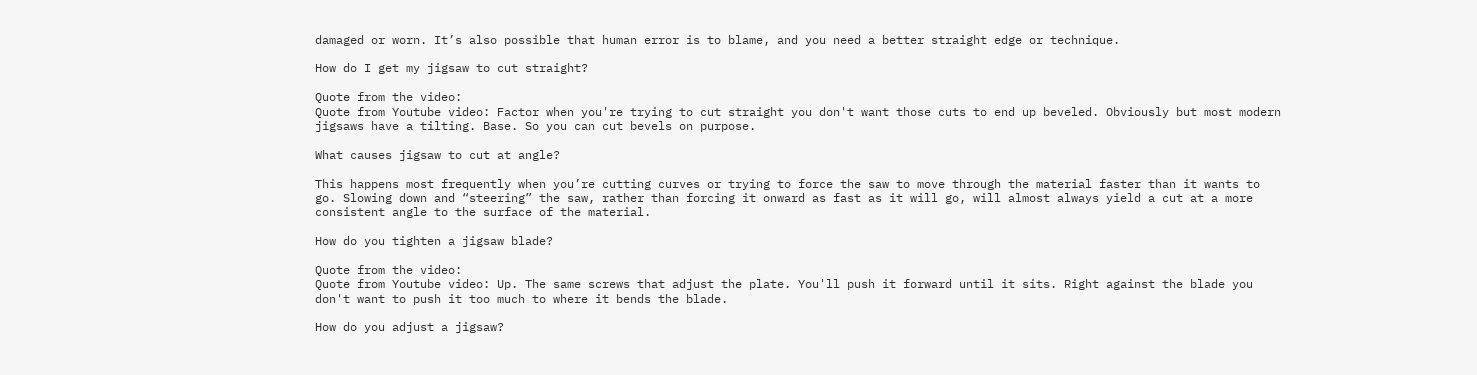damaged or worn. It’s also possible that human error is to blame, and you need a better straight edge or technique.

How do I get my jigsaw to cut straight?

Quote from the video:
Quote from Youtube video: Factor when you're trying to cut straight you don't want those cuts to end up beveled. Obviously but most modern jigsaws have a tilting. Base. So you can cut bevels on purpose.

What causes jigsaw to cut at angle?

This happens most frequently when you’re cutting curves or trying to force the saw to move through the material faster than it wants to go. Slowing down and “steering” the saw, rather than forcing it onward as fast as it will go, will almost always yield a cut at a more consistent angle to the surface of the material.

How do you tighten a jigsaw blade?

Quote from the video:
Quote from Youtube video: Up. The same screws that adjust the plate. You'll push it forward until it sits. Right against the blade you don't want to push it too much to where it bends the blade.

How do you adjust a jigsaw?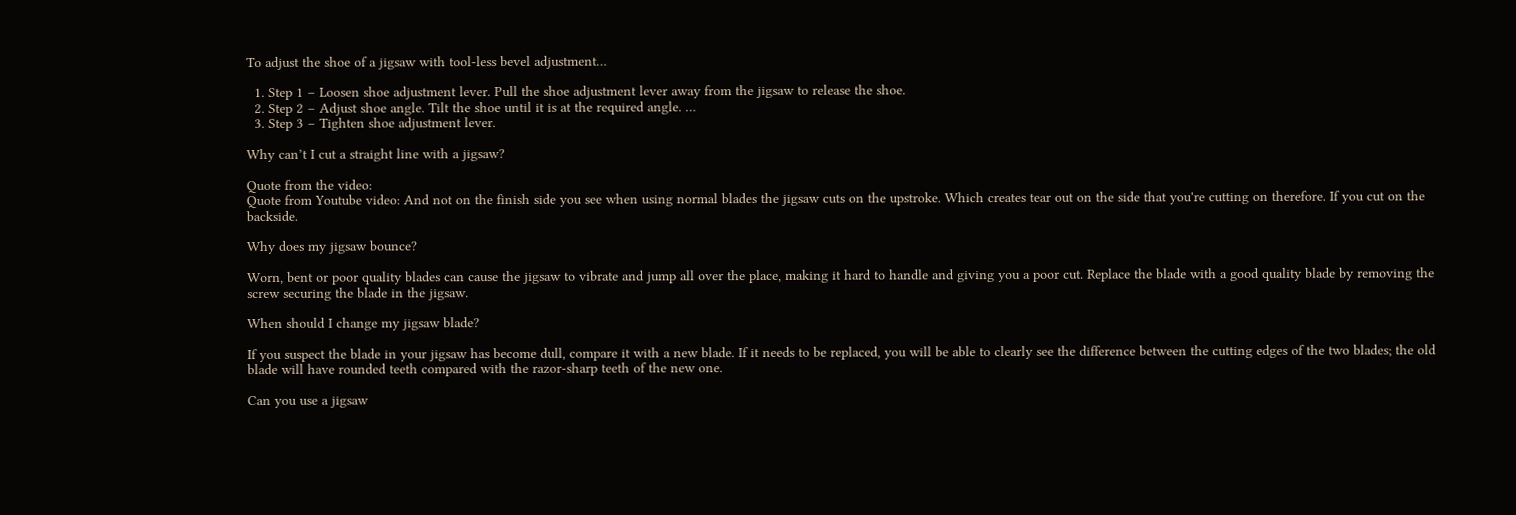To adjust the shoe of a jigsaw with tool-less bevel adjustment…

  1. Step 1 – Loosen shoe adjustment lever. Pull the shoe adjustment lever away from the jigsaw to release the shoe.
  2. Step 2 – Adjust shoe angle. Tilt the shoe until it is at the required angle. …
  3. Step 3 – Tighten shoe adjustment lever.

Why can’t I cut a straight line with a jigsaw?

Quote from the video:
Quote from Youtube video: And not on the finish side you see when using normal blades the jigsaw cuts on the upstroke. Which creates tear out on the side that you're cutting on therefore. If you cut on the backside.

Why does my jigsaw bounce?

Worn, bent or poor quality blades can cause the jigsaw to vibrate and jump all over the place, making it hard to handle and giving you a poor cut. Replace the blade with a good quality blade by removing the screw securing the blade in the jigsaw.

When should I change my jigsaw blade?

If you suspect the blade in your jigsaw has become dull, compare it with a new blade. If it needs to be replaced, you will be able to clearly see the difference between the cutting edges of the two blades; the old blade will have rounded teeth compared with the razor-sharp teeth of the new one.

Can you use a jigsaw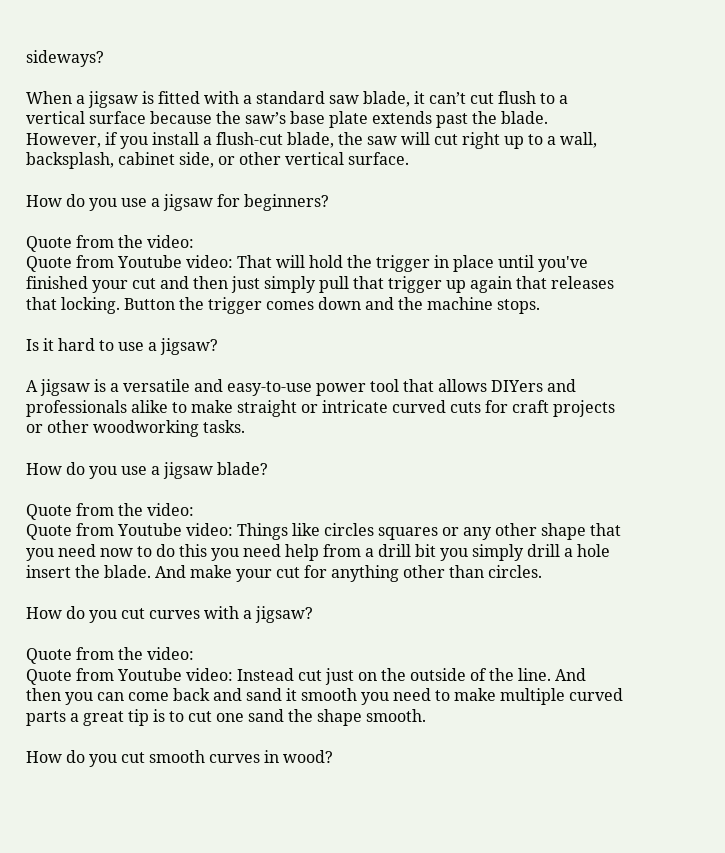sideways?

When a jigsaw is fitted with a standard saw blade, it can’t cut flush to a vertical surface because the saw’s base plate extends past the blade. However, if you install a flush-cut blade, the saw will cut right up to a wall, backsplash, cabinet side, or other vertical surface.

How do you use a jigsaw for beginners?

Quote from the video:
Quote from Youtube video: That will hold the trigger in place until you've finished your cut and then just simply pull that trigger up again that releases that locking. Button the trigger comes down and the machine stops.

Is it hard to use a jigsaw?

A jigsaw is a versatile and easy-to-use power tool that allows DIYers and professionals alike to make straight or intricate curved cuts for craft projects or other woodworking tasks.

How do you use a jigsaw blade?

Quote from the video:
Quote from Youtube video: Things like circles squares or any other shape that you need now to do this you need help from a drill bit you simply drill a hole insert the blade. And make your cut for anything other than circles.

How do you cut curves with a jigsaw?

Quote from the video:
Quote from Youtube video: Instead cut just on the outside of the line. And then you can come back and sand it smooth you need to make multiple curved parts a great tip is to cut one sand the shape smooth.

How do you cut smooth curves in wood?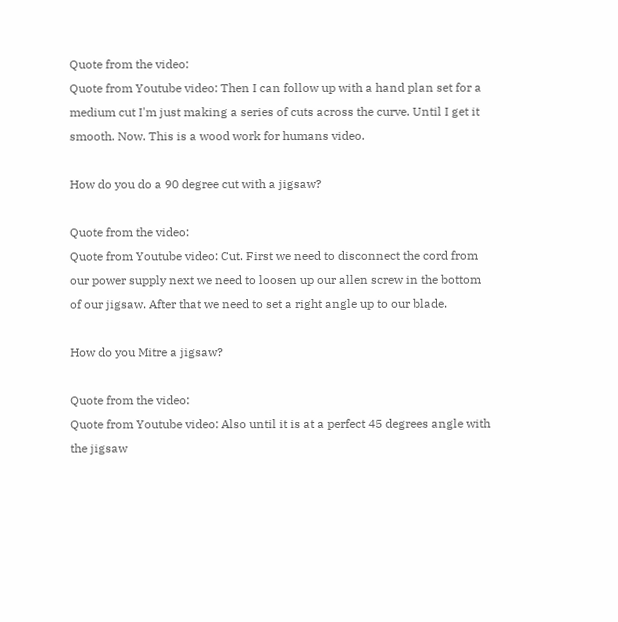Quote from the video:
Quote from Youtube video: Then I can follow up with a hand plan set for a medium cut I'm just making a series of cuts across the curve. Until I get it smooth. Now. This is a wood work for humans video.

How do you do a 90 degree cut with a jigsaw?

Quote from the video:
Quote from Youtube video: Cut. First we need to disconnect the cord from our power supply next we need to loosen up our allen screw in the bottom of our jigsaw. After that we need to set a right angle up to our blade.

How do you Mitre a jigsaw?

Quote from the video:
Quote from Youtube video: Also until it is at a perfect 45 degrees angle with the jigsaw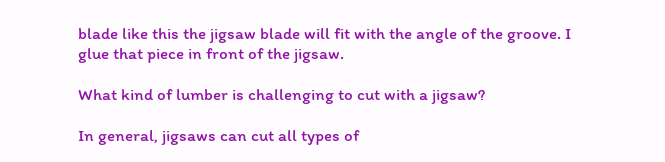blade like this the jigsaw blade will fit with the angle of the groove. I glue that piece in front of the jigsaw.

What kind of lumber is challenging to cut with a jigsaw?

In general, jigsaws can cut all types of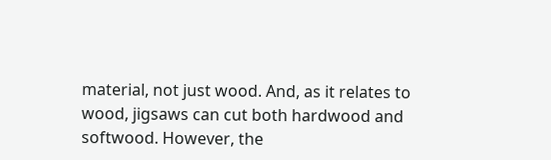material, not just wood. And, as it relates to wood, jigsaws can cut both hardwood and softwood. However, the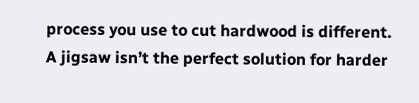process you use to cut hardwood is different. A jigsaw isn’t the perfect solution for harder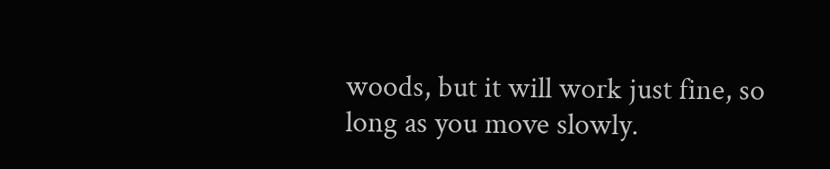woods, but it will work just fine, so long as you move slowly.